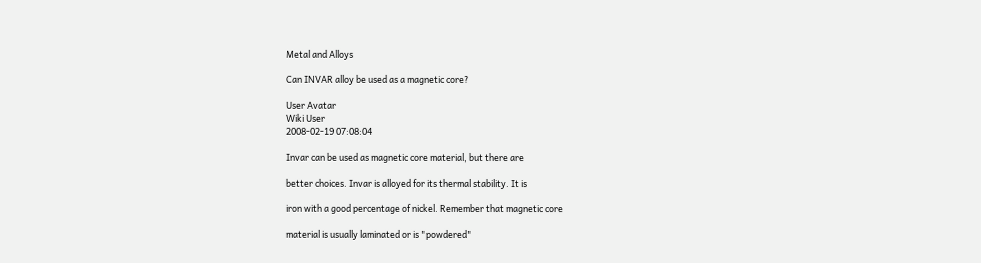Metal and Alloys

Can INVAR alloy be used as a magnetic core?

User Avatar
Wiki User
2008-02-19 07:08:04

Invar can be used as magnetic core material, but there are

better choices. Invar is alloyed for its thermal stability. It is

iron with a good percentage of nickel. Remember that magnetic core

material is usually laminated or is "powdered"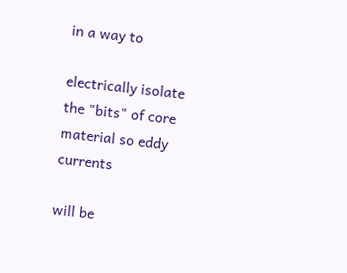in a way to

electrically isolate the "bits" of core material so eddy currents

will be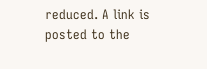reduced. A link is posted to the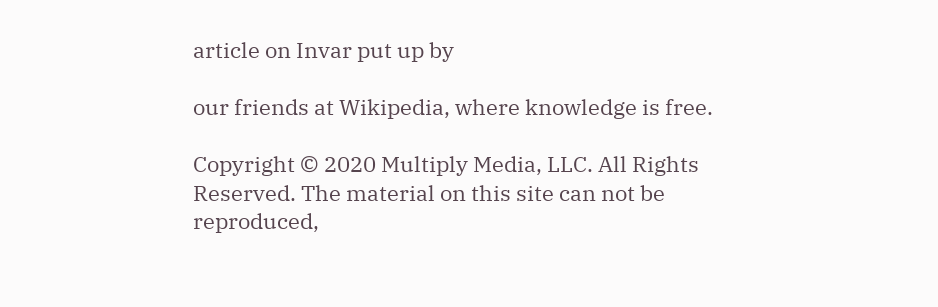article on Invar put up by

our friends at Wikipedia, where knowledge is free.

Copyright © 2020 Multiply Media, LLC. All Rights Reserved. The material on this site can not be reproduced,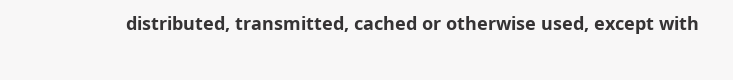distributed, transmitted, cached or otherwise used, except with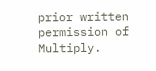prior written permission of Multiply.